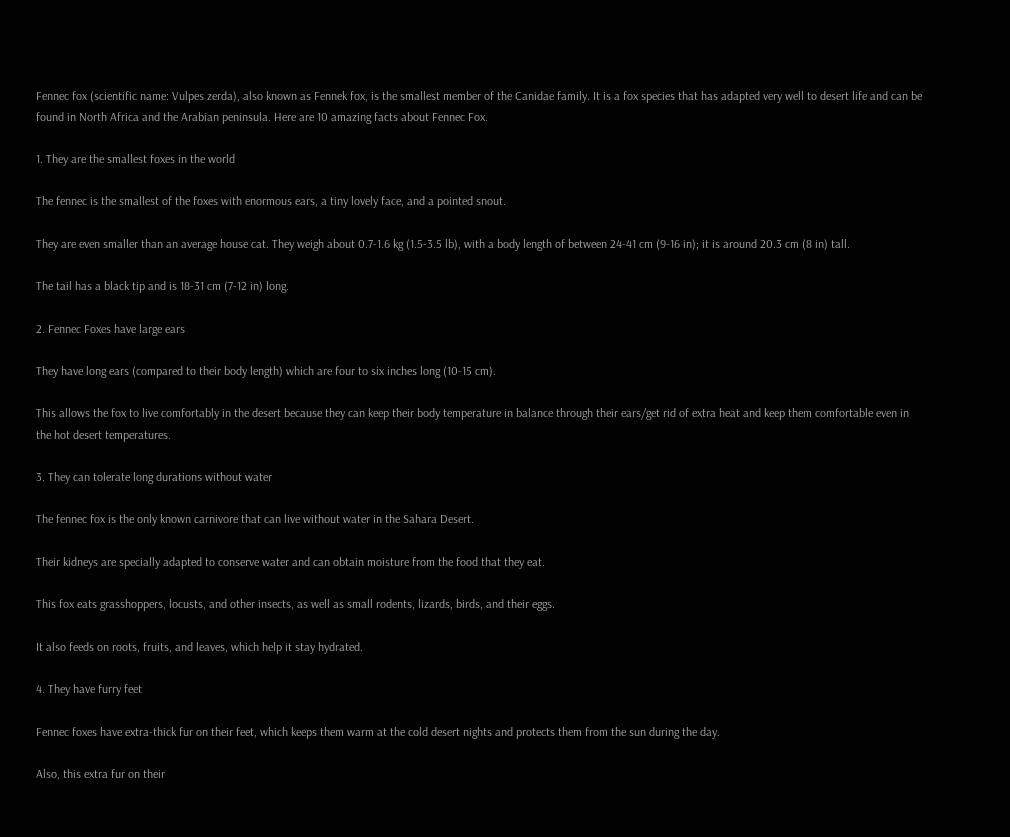Fennec fox (scientific name: Vulpes zerda), also known as Fennek fox, is the smallest member of the Canidae family. It is a fox species that has adapted very well to desert life and can be found in North Africa and the Arabian peninsula. Here are 10 amazing facts about Fennec Fox.

1. They are the smallest foxes in the world

The fennec is the smallest of the foxes with enormous ears, a tiny lovely face, and a pointed snout.

They are even smaller than an average house cat. They weigh about 0.7-1.6 kg (1.5-3.5 lb), with a body length of between 24-41 cm (9-16 in); it is around 20.3 cm (8 in) tall.

The tail has a black tip and is 18-31 cm (7-12 in) long.

2. Fennec Foxes have large ears

They have long ears (compared to their body length) which are four to six inches long (10-15 cm).

This allows the fox to live comfortably in the desert because they can keep their body temperature in balance through their ears/get rid of extra heat and keep them comfortable even in the hot desert temperatures.

3. They can tolerate long durations without water

The fennec fox is the only known carnivore that can live without water in the Sahara Desert.

Their kidneys are specially adapted to conserve water and can obtain moisture from the food that they eat.

This fox eats grasshoppers, locusts, and other insects, as well as small rodents, lizards, birds, and their eggs.

It also feeds on roots, fruits, and leaves, which help it stay hydrated.

4. They have furry feet

Fennec foxes have extra-thick fur on their feet, which keeps them warm at the cold desert nights and protects them from the sun during the day.

Also, this extra fur on their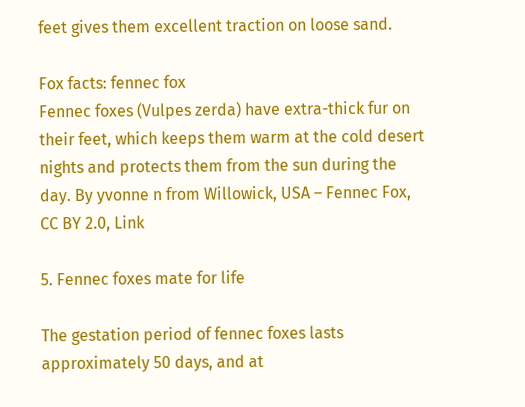feet gives them excellent traction on loose sand.

Fox facts: fennec fox
Fennec foxes (Vulpes zerda) have extra-thick fur on their feet, which keeps them warm at the cold desert nights and protects them from the sun during the day. By yvonne n from Willowick, USA – Fennec Fox, CC BY 2.0, Link

5. Fennec foxes mate for life

The gestation period of fennec foxes lasts approximately 50 days, and at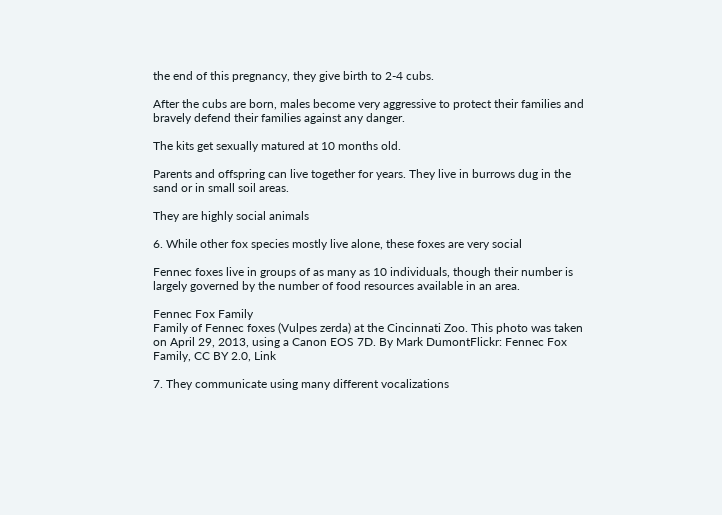the end of this pregnancy, they give birth to 2-4 cubs.

After the cubs are born, males become very aggressive to protect their families and bravely defend their families against any danger.

The kits get sexually matured at 10 months old.

Parents and offspring can live together for years. They live in burrows dug in the sand or in small soil areas.

They are highly social animals

6. While other fox species mostly live alone, these foxes are very social

Fennec foxes live in groups of as many as 10 individuals, though their number is largely governed by the number of food resources available in an area.

Fennec Fox Family
Family of Fennec foxes (Vulpes zerda) at the Cincinnati Zoo. This photo was taken on April 29, 2013, using a Canon EOS 7D. By Mark DumontFlickr: Fennec Fox Family, CC BY 2.0, Link

7. They communicate using many different vocalizations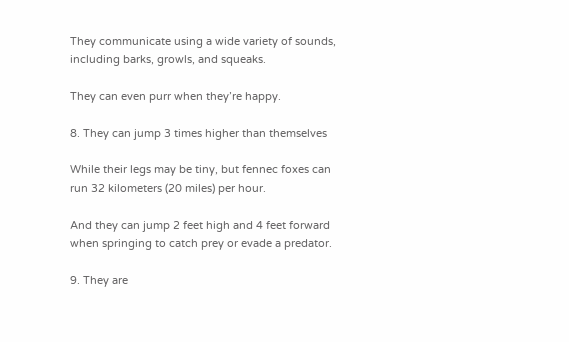They communicate using a wide variety of sounds, including barks, growls, and squeaks.

They can even purr when they’re happy.

8. They can jump 3 times higher than themselves

While their legs may be tiny, but fennec foxes can run 32 kilometers (20 miles) per hour.

And they can jump 2 feet high and 4 feet forward when springing to catch prey or evade a predator.

9. They are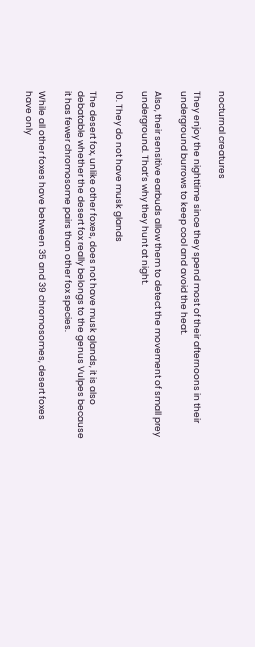nocturnal creatures

They enjoy the nighttime since they spend most of their afternoons in their underground burrows to keep cool and avoid the heat.

Also, their sensitive earbuds allow them to detect the movement of small prey underground. That’s why they hunt at night.

10. They do not have musk glands

The desert fox, unlike other foxes, does not have musk glands, it is also debatable whether the desert fox really belongs to the genus Vulpes because it has fewer chromosome pairs than other fox species.

While all other foxes have between 35 and 39 chromosomes, desert foxes have only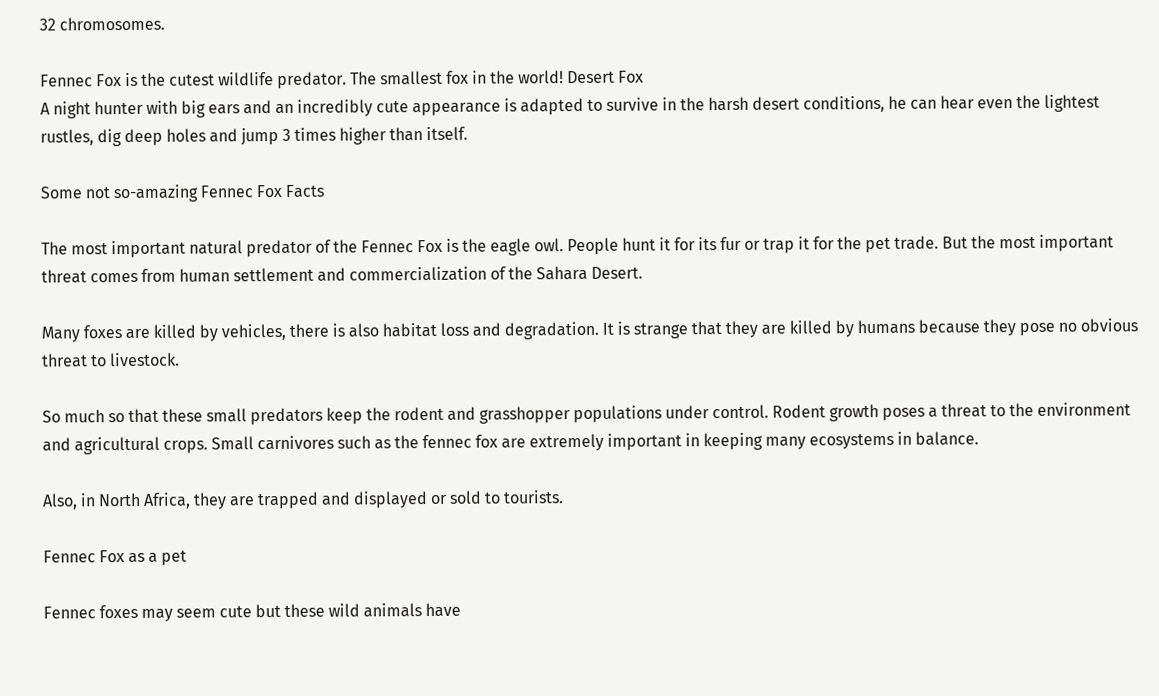32 chromosomes.

Fennec Fox is the cutest wildlife predator. The smallest fox in the world! Desert Fox
A night hunter with big ears and an incredibly cute appearance is adapted to survive in the harsh desert conditions, he can hear even the lightest rustles, dig deep holes and jump 3 times higher than itself.

Some not so-amazing Fennec Fox Facts

The most important natural predator of the Fennec Fox is the eagle owl. People hunt it for its fur or trap it for the pet trade. But the most important threat comes from human settlement and commercialization of the Sahara Desert.

Many foxes are killed by vehicles, there is also habitat loss and degradation. It is strange that they are killed by humans because they pose no obvious threat to livestock.

So much so that these small predators keep the rodent and grasshopper populations under control. Rodent growth poses a threat to the environment and agricultural crops. Small carnivores such as the fennec fox are extremely important in keeping many ecosystems in balance.

Also, in North Africa, they are trapped and displayed or sold to tourists.

Fennec Fox as a pet

Fennec foxes may seem cute but these wild animals have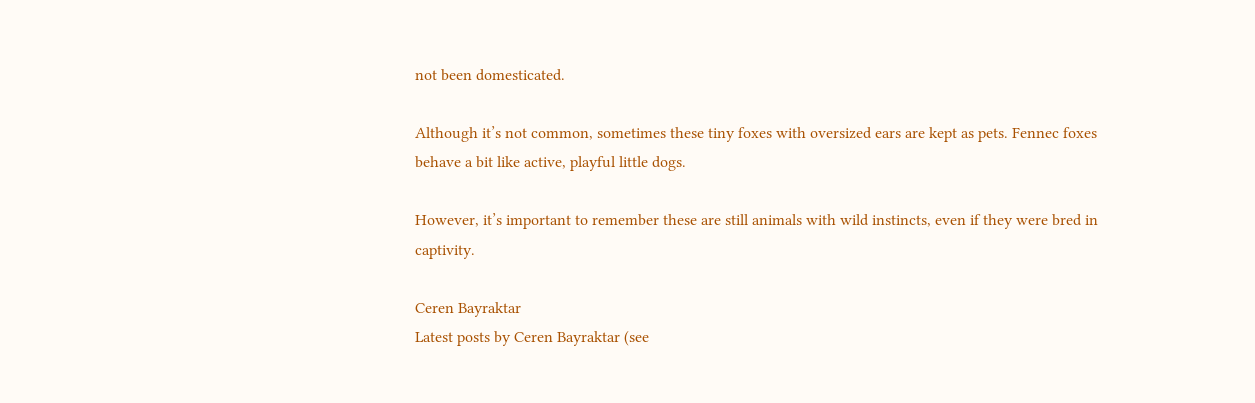not been domesticated.

Although it’s not common, sometimes these tiny foxes with oversized ears are kept as pets. Fennec foxes behave a bit like active, playful little dogs.

However, it’s important to remember these are still animals with wild instincts, even if they were bred in captivity.

Ceren Bayraktar
Latest posts by Ceren Bayraktar (see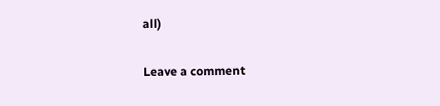all)

Leave a comment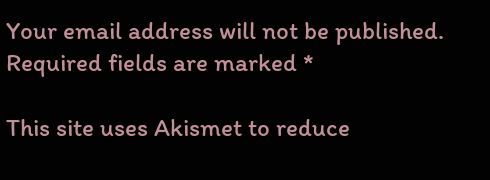Your email address will not be published. Required fields are marked *

This site uses Akismet to reduce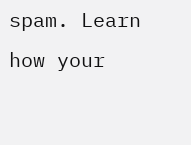spam. Learn how your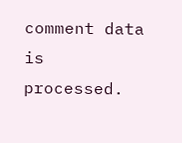comment data is processed.